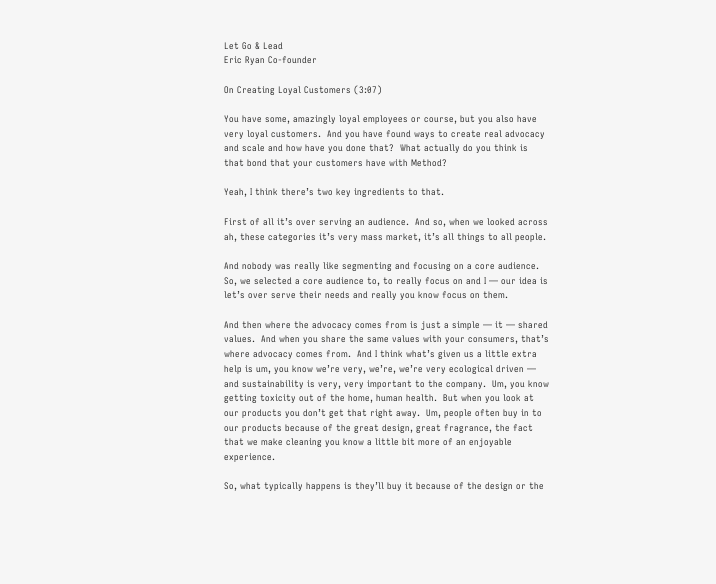Let Go & Lead
Eric Ryan Co-founder

On Creating Loyal Customers (3:07)

You have some, amazingly loyal employees or course, but you also have very loyal customers.  And you have found ways to create real advocacy and scale and how have you done that?  What actually do you think is that bond that your customers have with Method?

Yeah, I think there’s two key ingredients to that.

First of all it’s over serving an audience.  And so, when we looked across ah, these categories it’s very mass market, it’s all things to all people.

And nobody was really like segmenting and focusing on a core audience.  So, we selected a core audience to, to really focus on and I — our idea is let’s over serve their needs and really you know focus on them.

And then where the advocacy comes from is just a simple — it — shared values.  And when you share the same values with your consumers, that’s where advocacy comes from.  And I think what’s given us a little extra help is um, you know we’re very, we’re, we’re very ecological driven — and sustainability is very, very important to the company.  Um, you know getting toxicity out of the home, human health.  But when you look at our products you don’t get that right away.  Um, people often buy in to our products because of the great design, great fragrance, the fact that we make cleaning you know a little bit more of an enjoyable experience.

So, what typically happens is they’ll buy it because of the design or the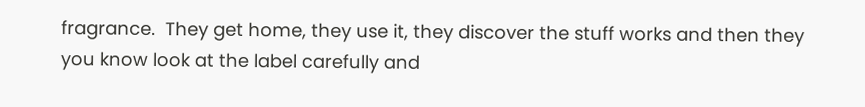fragrance.  They get home, they use it, they discover the stuff works and then they you know look at the label carefully and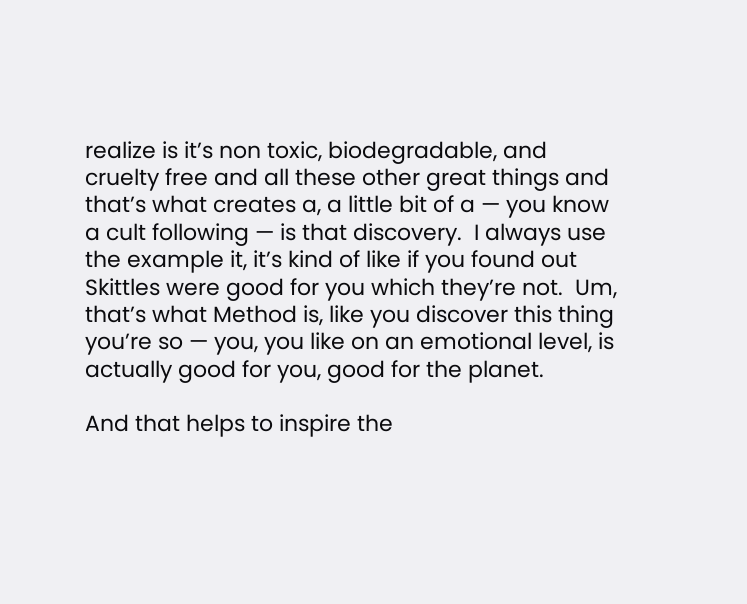realize is it’s non toxic, biodegradable, and cruelty free and all these other great things and that’s what creates a, a little bit of a — you know a cult following — is that discovery.  I always use the example it, it’s kind of like if you found out Skittles were good for you which they’re not.  Um, that’s what Method is, like you discover this thing you’re so — you, you like on an emotional level, is actually good for you, good for the planet.

And that helps to inspire the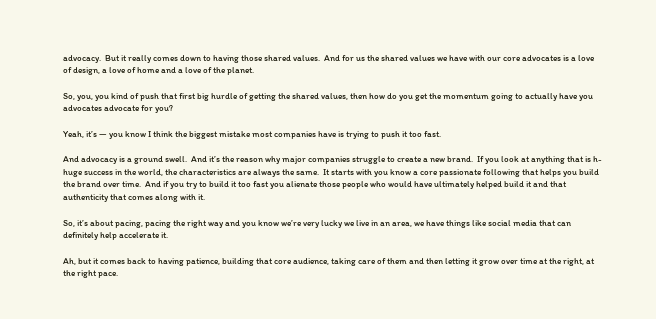advocacy.  But it really comes down to having those shared values.  And for us the shared values we have with our core advocates is a love of design, a love of home and a love of the planet.

So, you, you kind of push that first big hurdle of getting the shared values, then how do you get the momentum going to actually have you advocates advocate for you?

Yeah, it’s — you know I think the biggest mistake most companies have is trying to push it too fast.

And advocacy is a ground swell.  And it’s the reason why major companies struggle to create a new brand.  If you look at anything that is h-huge success in the world, the characteristics are always the same.  It starts with you know a core passionate following that helps you build the brand over time.  And if you try to build it too fast you alienate those people who would have ultimately helped build it and that authenticity that comes along with it.

So, it’s about pacing, pacing the right way and you know we’re very lucky we live in an area, we have things like social media that can definitely help accelerate it.

Ah, but it comes back to having patience, building that core audience, taking care of them and then letting it grow over time at the right, at the right pace.